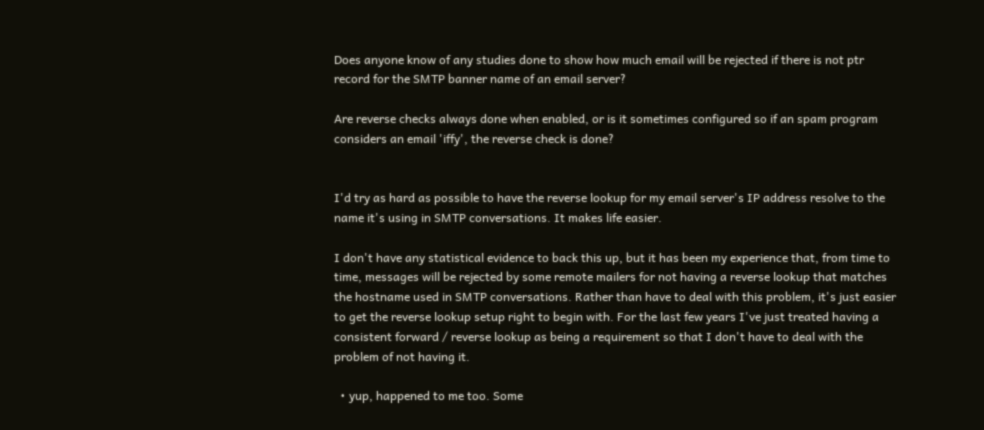Does anyone know of any studies done to show how much email will be rejected if there is not ptr record for the SMTP banner name of an email server?

Are reverse checks always done when enabled, or is it sometimes configured so if an spam program considers an email 'iffy', the reverse check is done?


I'd try as hard as possible to have the reverse lookup for my email server's IP address resolve to the name it's using in SMTP conversations. It makes life easier.

I don't have any statistical evidence to back this up, but it has been my experience that, from time to time, messages will be rejected by some remote mailers for not having a reverse lookup that matches the hostname used in SMTP conversations. Rather than have to deal with this problem, it's just easier to get the reverse lookup setup right to begin with. For the last few years I've just treated having a consistent forward / reverse lookup as being a requirement so that I don't have to deal with the problem of not having it.

  • yup, happened to me too. Some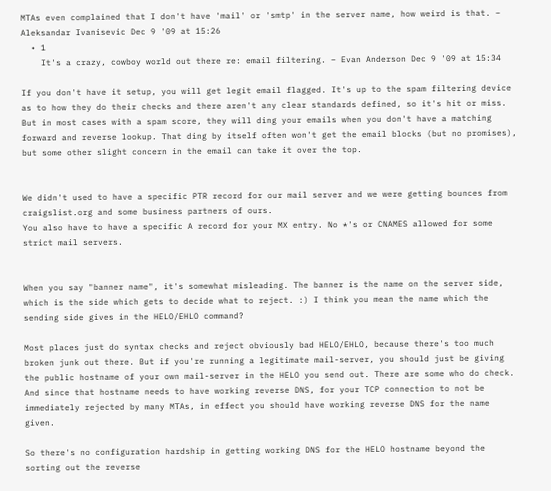MTAs even complained that I don't have 'mail' or 'smtp' in the server name, how weird is that. – Aleksandar Ivanisevic Dec 9 '09 at 15:26
  • 1
    It's a crazy, cowboy world out there re: email filtering. – Evan Anderson Dec 9 '09 at 15:34

If you don't have it setup, you will get legit email flagged. It's up to the spam filtering device as to how they do their checks and there aren't any clear standards defined, so it's hit or miss. But in most cases with a spam score, they will ding your emails when you don't have a matching forward and reverse lookup. That ding by itself often won't get the email blocks (but no promises), but some other slight concern in the email can take it over the top.


We didn't used to have a specific PTR record for our mail server and we were getting bounces from craigslist.org and some business partners of ours.
You also have to have a specific A record for your MX entry. No *'s or CNAMES allowed for some strict mail servers.


When you say "banner name", it's somewhat misleading. The banner is the name on the server side, which is the side which gets to decide what to reject. :) I think you mean the name which the sending side gives in the HELO/EHLO command?

Most places just do syntax checks and reject obviously bad HELO/EHLO, because there's too much broken junk out there. But if you're running a legitimate mail-server, you should just be giving the public hostname of your own mail-server in the HELO you send out. There are some who do check. And since that hostname needs to have working reverse DNS, for your TCP connection to not be immediately rejected by many MTAs, in effect you should have working reverse DNS for the name given.

So there's no configuration hardship in getting working DNS for the HELO hostname beyond the sorting out the reverse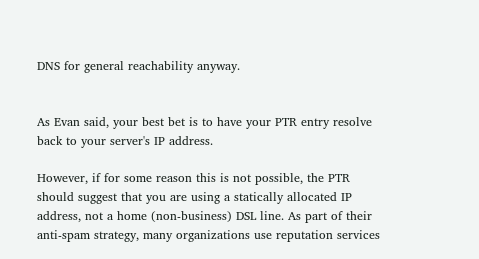DNS for general reachability anyway.


As Evan said, your best bet is to have your PTR entry resolve back to your server's IP address.

However, if for some reason this is not possible, the PTR should suggest that you are using a statically allocated IP address, not a home (non-business) DSL line. As part of their anti-spam strategy, many organizations use reputation services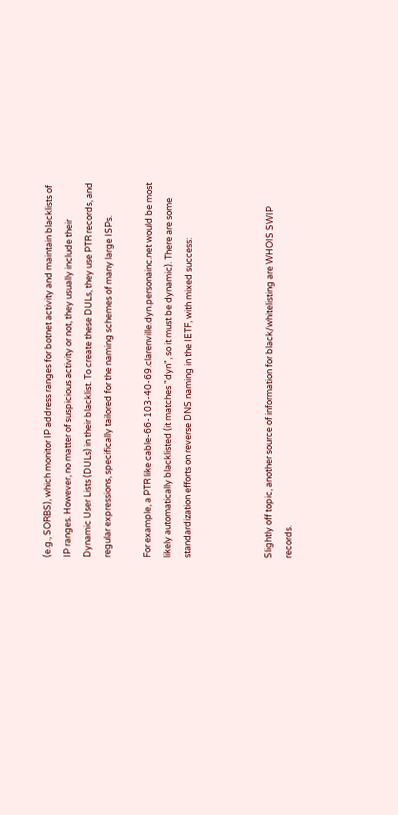(e.g., SORBS), which monitor IP address ranges for botnet activity and maintain blacklists of IP ranges. However, no matter of suspicious activity or not, they usually include their Dynamic User Lists (DULs) in their blacklist. To create these DULs, they use PTR records, and regular expressions, specifically tailored for the naming schemes of many large ISPs.

For example, a PTR like cable-66-103-40-69.clarenville.dyn.personainc.net would be most likely automatically blacklisted (it matches "dyn", so it must be dynamic). There are some standardization efforts on reverse DNS naming in the IETF, with mixed success:



Slightly off topic, another source of information for black/whitelisting are WHOIS SWIP records.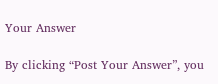Your Answer

By clicking “Post Your Answer”, you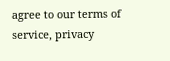agree to our terms of service, privacy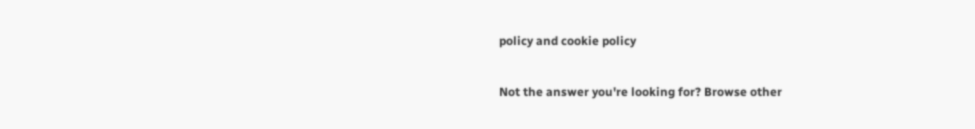policy and cookie policy

Not the answer you're looking for? Browse other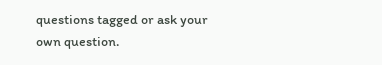questions tagged or ask your own question.